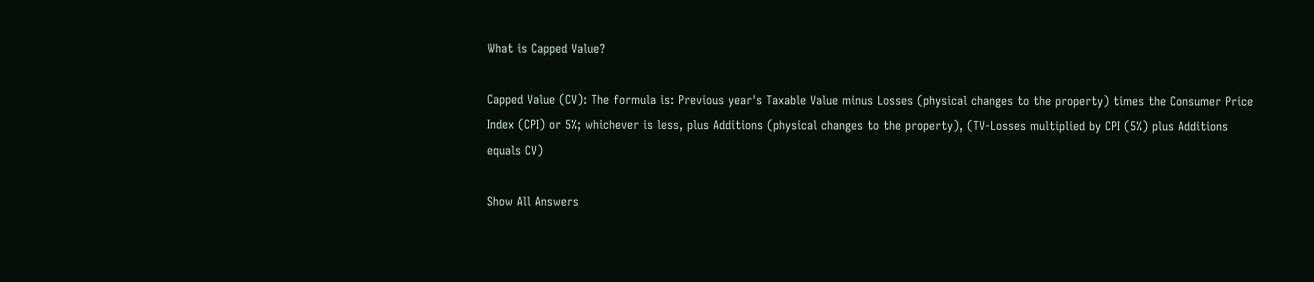What is Capped Value?

Capped Value (CV): The formula is: Previous year's Taxable Value minus Losses (physical changes to the property) times the Consumer Price Index (CPI) or 5%; whichever is less, plus Additions (physical changes to the property), (TV-Losses multiplied by CPI (5%) plus Additions equals CV)

Show All Answers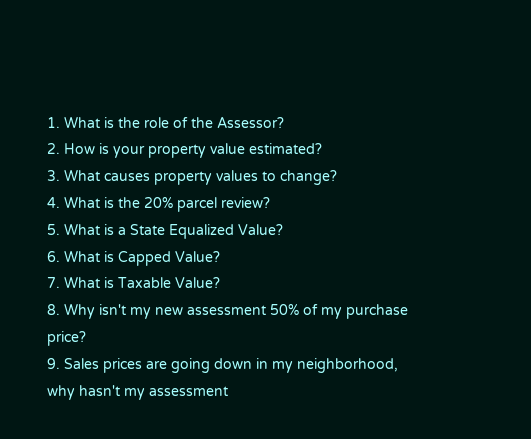1. What is the role of the Assessor?
2. How is your property value estimated?
3. What causes property values to change?
4. What is the 20% parcel review?
5. What is a State Equalized Value?
6. What is Capped Value?
7. What is Taxable Value?
8. Why isn't my new assessment 50% of my purchase price?
9. Sales prices are going down in my neighborhood, why hasn't my assessment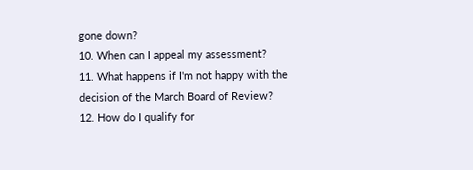gone down?
10. When can I appeal my assessment?
11. What happens if I'm not happy with the decision of the March Board of Review?
12. How do I qualify for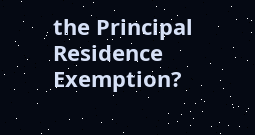the Principal Residence Exemption?